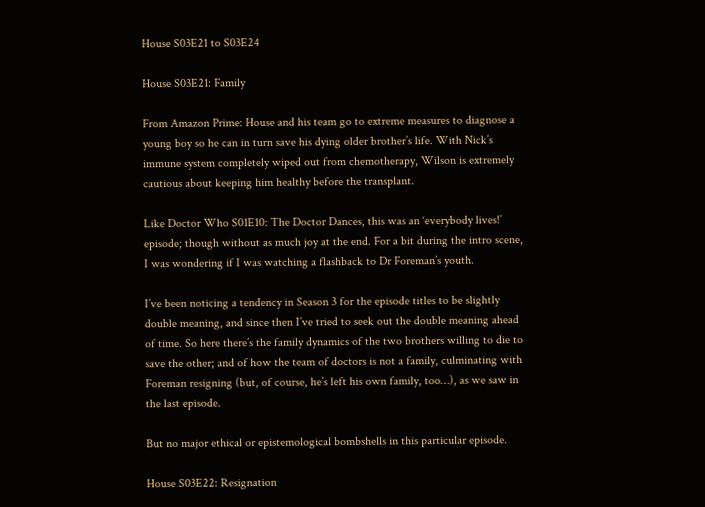House S03E21 to S03E24

House S03E21: Family

From Amazon Prime: House and his team go to extreme measures to diagnose a young boy so he can in turn save his dying older brother’s life. With Nick’s immune system completely wiped out from chemotherapy, Wilson is extremely cautious about keeping him healthy before the transplant.

Like Doctor Who S01E10: The Doctor Dances, this was an ‘everybody lives!’ episode; though without as much joy at the end. For a bit during the intro scene, I was wondering if I was watching a flashback to Dr Foreman’s youth.

I’ve been noticing a tendency in Season 3 for the episode titles to be slightly double meaning, and since then I’ve tried to seek out the double meaning ahead of time. So here there’s the family dynamics of the two brothers willing to die to save the other; and of how the team of doctors is not a family, culminating with Foreman resigning (but, of course, he’s left his own family, too…), as we saw in the last episode.

But no major ethical or epistemological bombshells in this particular episode.

House S03E22: Resignation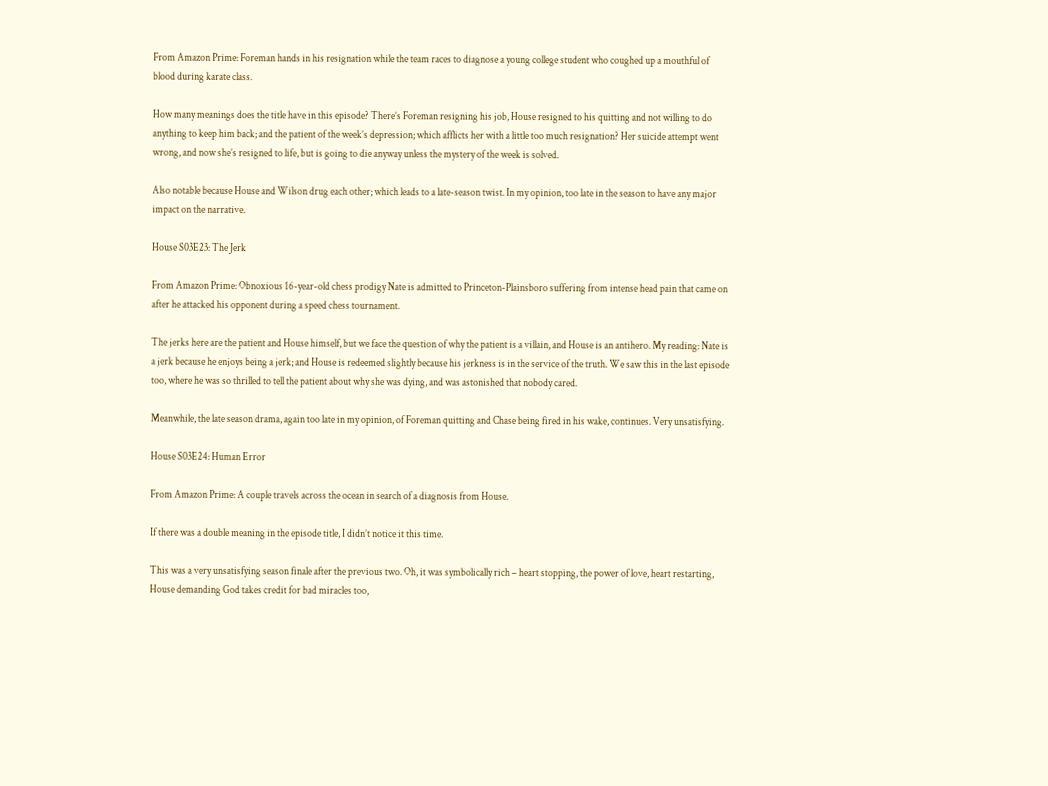From Amazon Prime: Foreman hands in his resignation while the team races to diagnose a young college student who coughed up a mouthful of blood during karate class.

How many meanings does the title have in this episode? There’s Foreman resigning his job, House resigned to his quitting and not willing to do anything to keep him back; and the patient of the week’s depression; which afflicts her with a little too much resignation? Her suicide attempt went wrong, and now she’s resigned to life, but is going to die anyway unless the mystery of the week is solved.

Also notable because House and Wilson drug each other; which leads to a late-season twist. In my opinion, too late in the season to have any major impact on the narrative.

House S03E23: The Jerk

From Amazon Prime: Obnoxious 16-year-old chess prodigy Nate is admitted to Princeton-Plainsboro suffering from intense head pain that came on after he attacked his opponent during a speed chess tournament.

The jerks here are the patient and House himself, but we face the question of why the patient is a villain, and House is an antihero. My reading: Nate is a jerk because he enjoys being a jerk; and House is redeemed slightly because his jerkness is in the service of the truth. We saw this in the last episode too, where he was so thrilled to tell the patient about why she was dying, and was astonished that nobody cared.

Meanwhile, the late season drama, again too late in my opinion, of Foreman quitting and Chase being fired in his wake, continues. Very unsatisfying.

House S03E24: Human Error

From Amazon Prime: A couple travels across the ocean in search of a diagnosis from House.

If there was a double meaning in the episode title, I didn’t notice it this time.

This was a very unsatisfying season finale after the previous two. Oh, it was symbolically rich – heart stopping, the power of love, heart restarting, House demanding God takes credit for bad miracles too,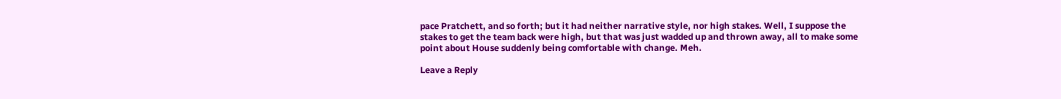pace Pratchett, and so forth; but it had neither narrative style, nor high stakes. Well, I suppose the stakes to get the team back were high, but that was just wadded up and thrown away, all to make some point about House suddenly being comfortable with change. Meh.

Leave a Reply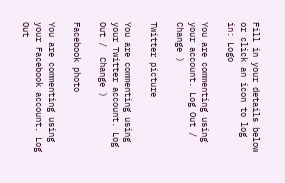Fill in your details below or click an icon to log in: Logo

You are commenting using your account. Log Out /  Change )

Twitter picture

You are commenting using your Twitter account. Log Out /  Change )

Facebook photo

You are commenting using your Facebook account. Log Out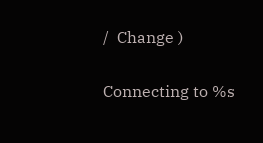/  Change )

Connecting to %s